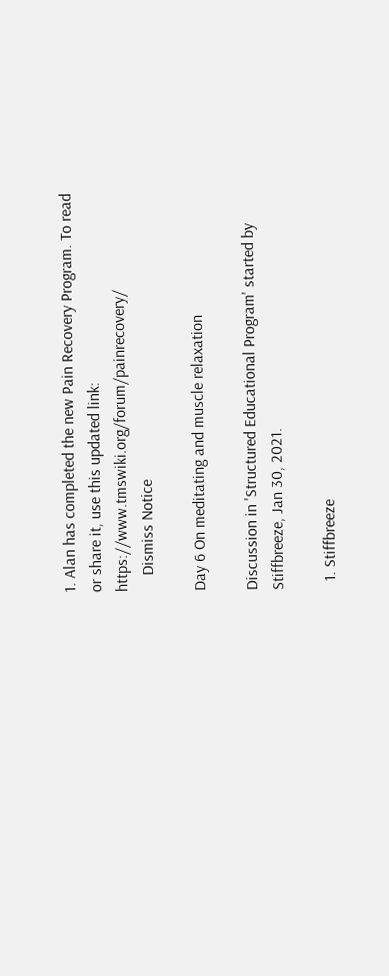1. Alan has completed the new Pain Recovery Program. To read or share it, use this updated link: https://www.tmswiki.org/forum/painrecovery/
    Dismiss Notice

Day 6 On meditating and muscle relaxation

Discussion in 'Structured Educational Program' started by Stiffbreeze, Jan 30, 2021.

  1. Stiffbreeze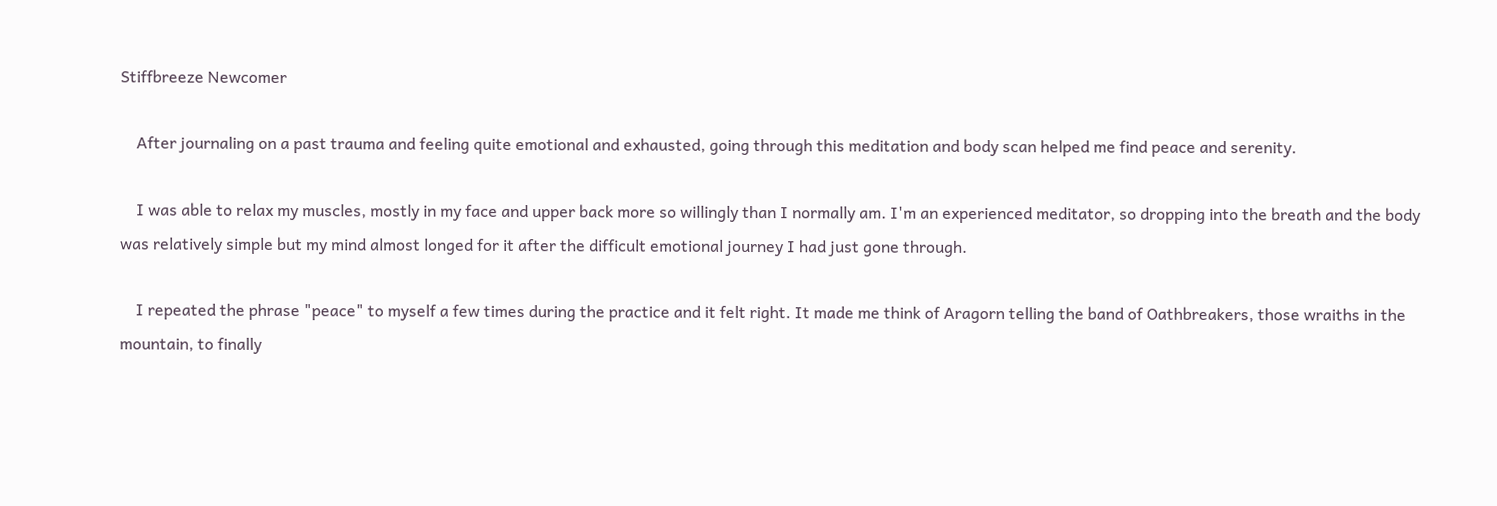Stiffbreeze Newcomer

    After journaling on a past trauma and feeling quite emotional and exhausted, going through this meditation and body scan helped me find peace and serenity.

    I was able to relax my muscles, mostly in my face and upper back more so willingly than I normally am. I'm an experienced meditator, so dropping into the breath and the body was relatively simple but my mind almost longed for it after the difficult emotional journey I had just gone through.

    I repeated the phrase "peace" to myself a few times during the practice and it felt right. It made me think of Aragorn telling the band of Oathbreakers, those wraiths in the mountain, to finally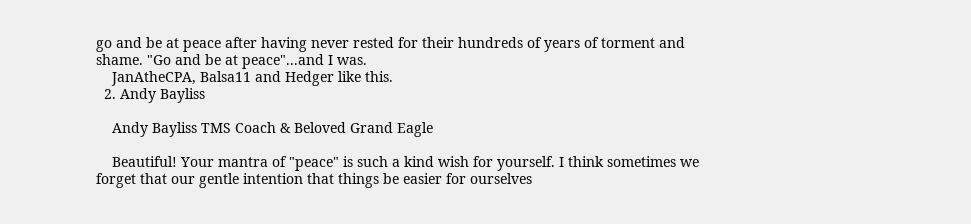go and be at peace after having never rested for their hundreds of years of torment and shame. "Go and be at peace"...and I was.
    JanAtheCPA, Balsa11 and Hedger like this.
  2. Andy Bayliss

    Andy Bayliss TMS Coach & Beloved Grand Eagle

    Beautiful! Your mantra of "peace" is such a kind wish for yourself. I think sometimes we forget that our gentle intention that things be easier for ourselves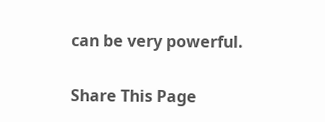can be very powerful.

Share This Page